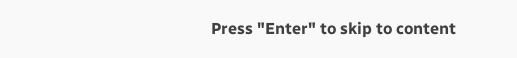Press "Enter" to skip to content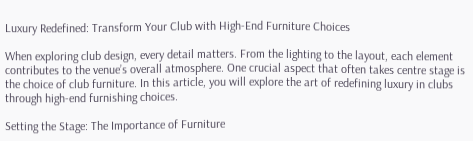Luxury Redefined: Transform Your Club with High-End Furniture Choices

When exploring club design, every detail matters. From the lighting to the layout, each element contributes to the venue’s overall atmosphere. One crucial aspect that often takes centre stage is the choice of club furniture. In this article, you will explore the art of redefining luxury in clubs through high-end furnishing choices.

Setting the Stage: The Importance of Furniture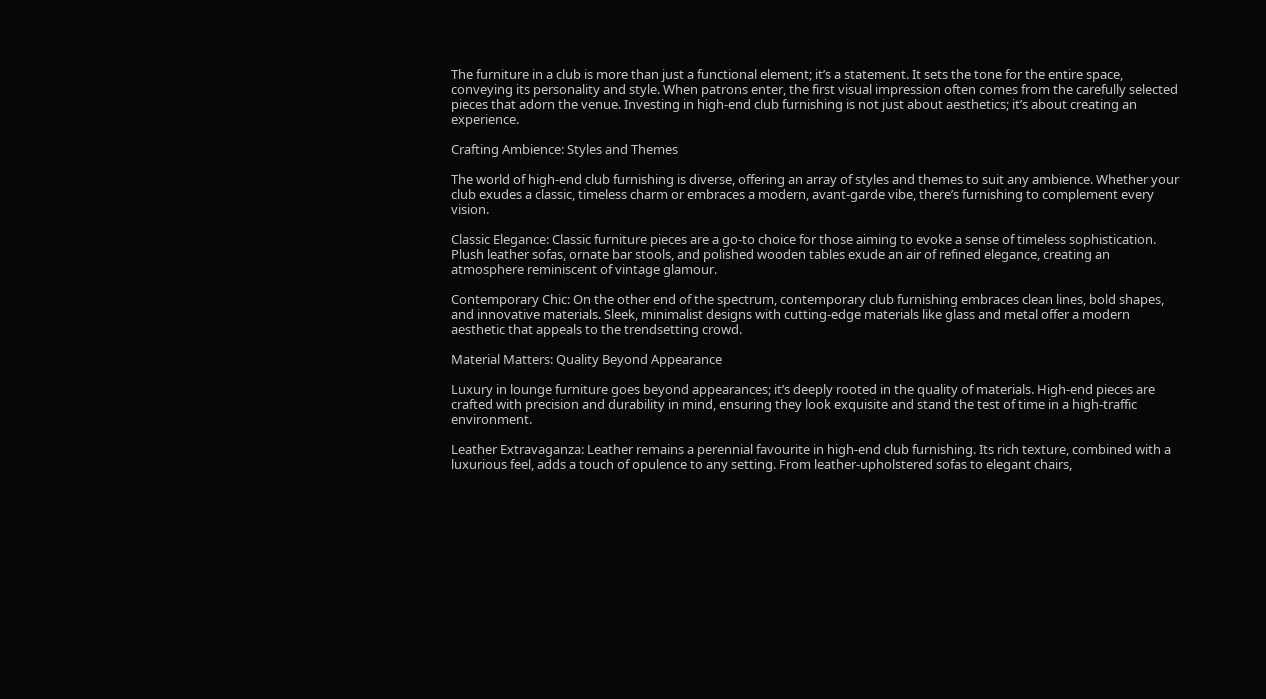The furniture in a club is more than just a functional element; it’s a statement. It sets the tone for the entire space, conveying its personality and style. When patrons enter, the first visual impression often comes from the carefully selected pieces that adorn the venue. Investing in high-end club furnishing is not just about aesthetics; it’s about creating an experience.

Crafting Ambience: Styles and Themes

The world of high-end club furnishing is diverse, offering an array of styles and themes to suit any ambience. Whether your club exudes a classic, timeless charm or embraces a modern, avant-garde vibe, there’s furnishing to complement every vision.

Classic Elegance: Classic furniture pieces are a go-to choice for those aiming to evoke a sense of timeless sophistication. Plush leather sofas, ornate bar stools, and polished wooden tables exude an air of refined elegance, creating an atmosphere reminiscent of vintage glamour.

Contemporary Chic: On the other end of the spectrum, contemporary club furnishing embraces clean lines, bold shapes, and innovative materials. Sleek, minimalist designs with cutting-edge materials like glass and metal offer a modern aesthetic that appeals to the trendsetting crowd.

Material Matters: Quality Beyond Appearance

Luxury in lounge furniture goes beyond appearances; it’s deeply rooted in the quality of materials. High-end pieces are crafted with precision and durability in mind, ensuring they look exquisite and stand the test of time in a high-traffic environment.

Leather Extravaganza: Leather remains a perennial favourite in high-end club furnishing. Its rich texture, combined with a luxurious feel, adds a touch of opulence to any setting. From leather-upholstered sofas to elegant chairs,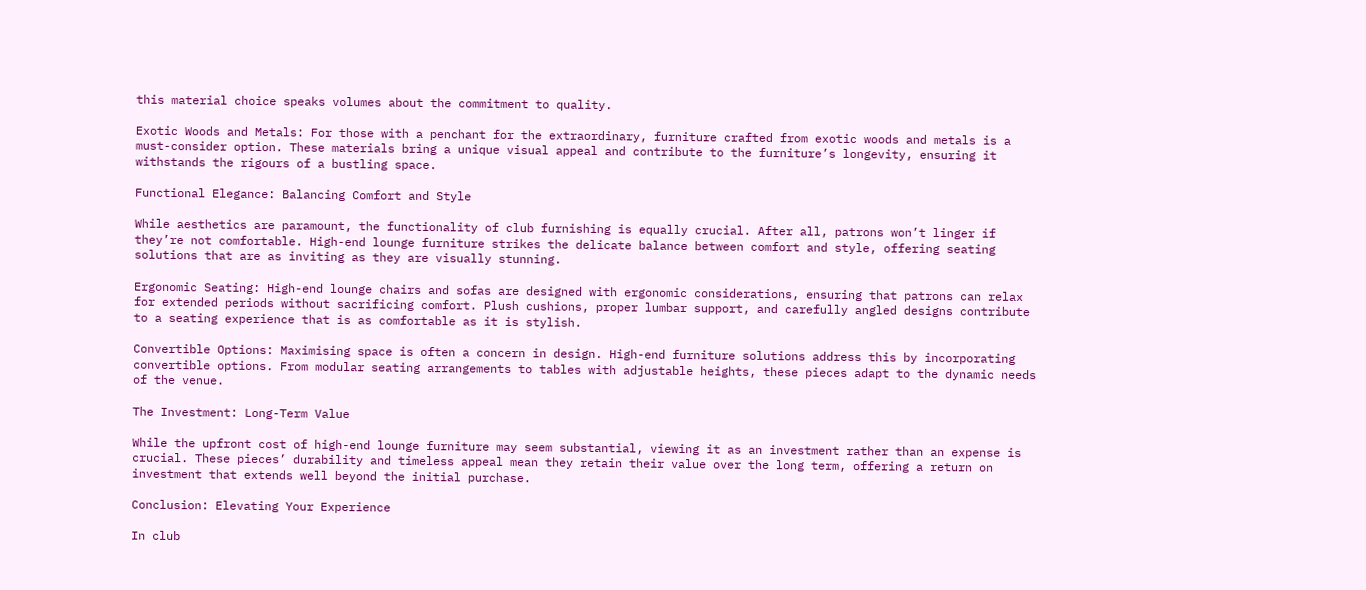this material choice speaks volumes about the commitment to quality.

Exotic Woods and Metals: For those with a penchant for the extraordinary, furniture crafted from exotic woods and metals is a must-consider option. These materials bring a unique visual appeal and contribute to the furniture’s longevity, ensuring it withstands the rigours of a bustling space.

Functional Elegance: Balancing Comfort and Style

While aesthetics are paramount, the functionality of club furnishing is equally crucial. After all, patrons won’t linger if they’re not comfortable. High-end lounge furniture strikes the delicate balance between comfort and style, offering seating solutions that are as inviting as they are visually stunning.

Ergonomic Seating: High-end lounge chairs and sofas are designed with ergonomic considerations, ensuring that patrons can relax for extended periods without sacrificing comfort. Plush cushions, proper lumbar support, and carefully angled designs contribute to a seating experience that is as comfortable as it is stylish.

Convertible Options: Maximising space is often a concern in design. High-end furniture solutions address this by incorporating convertible options. From modular seating arrangements to tables with adjustable heights, these pieces adapt to the dynamic needs of the venue.

The Investment: Long-Term Value

While the upfront cost of high-end lounge furniture may seem substantial, viewing it as an investment rather than an expense is crucial. These pieces’ durability and timeless appeal mean they retain their value over the long term, offering a return on investment that extends well beyond the initial purchase.

Conclusion: Elevating Your Experience

In club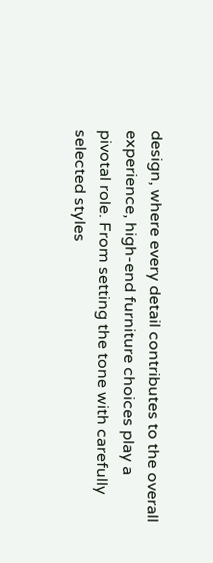design, where every detail contributes to the overall experience, high-end furniture choices play a pivotal role. From setting the tone with carefully selected styles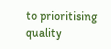to prioritising quality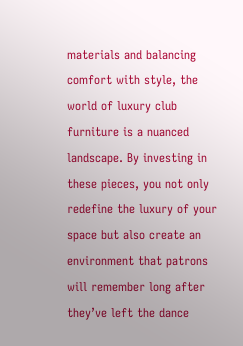materials and balancing comfort with style, the world of luxury club furniture is a nuanced landscape. By investing in these pieces, you not only redefine the luxury of your space but also create an environment that patrons will remember long after they’ve left the dance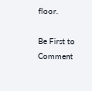floor.

Be First to Comment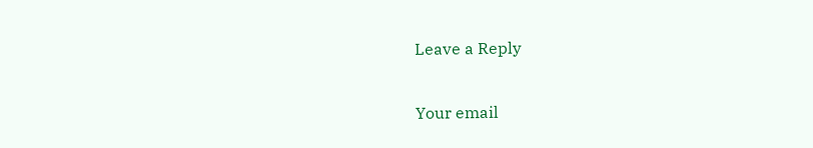Leave a Reply

Your email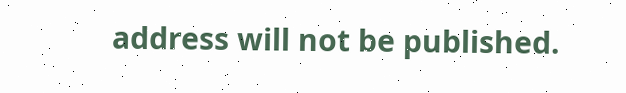address will not be published.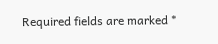Required fields are marked *